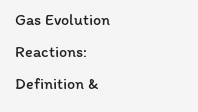Gas Evolution Reactions: Definition &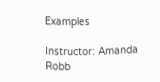Examples

Instructor: Amanda Robb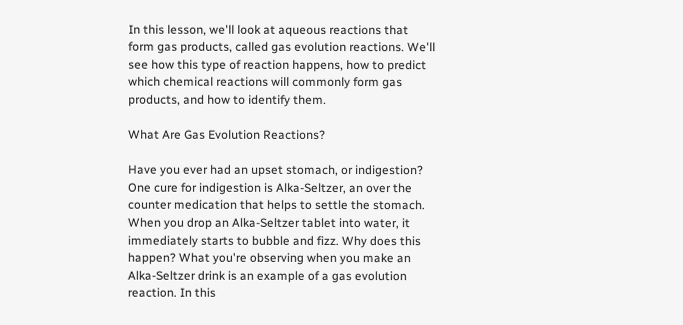In this lesson, we'll look at aqueous reactions that form gas products, called gas evolution reactions. We'll see how this type of reaction happens, how to predict which chemical reactions will commonly form gas products, and how to identify them.

What Are Gas Evolution Reactions?

Have you ever had an upset stomach, or indigestion? One cure for indigestion is Alka-Seltzer, an over the counter medication that helps to settle the stomach. When you drop an Alka-Seltzer tablet into water, it immediately starts to bubble and fizz. Why does this happen? What you're observing when you make an Alka-Seltzer drink is an example of a gas evolution reaction. In this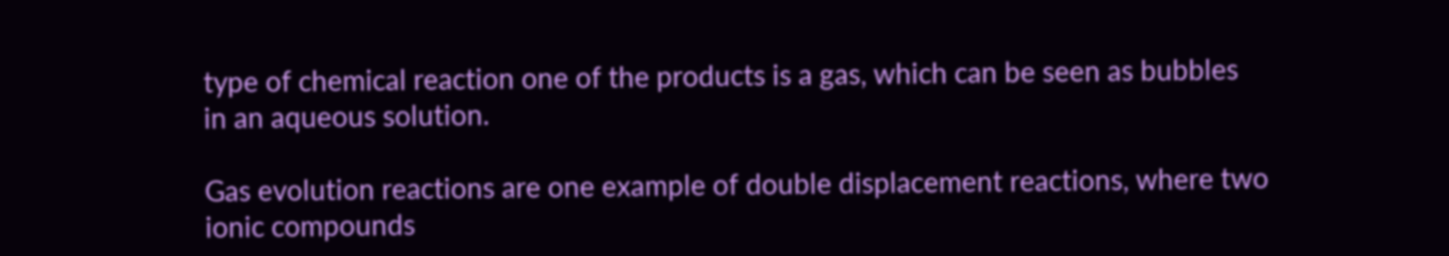type of chemical reaction one of the products is a gas, which can be seen as bubbles in an aqueous solution.

Gas evolution reactions are one example of double displacement reactions, where two ionic compounds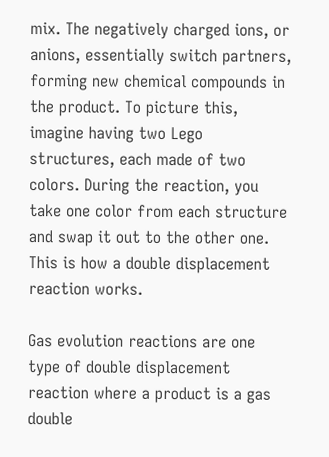mix. The negatively charged ions, or anions, essentially switch partners, forming new chemical compounds in the product. To picture this, imagine having two Lego structures, each made of two colors. During the reaction, you take one color from each structure and swap it out to the other one. This is how a double displacement reaction works.

Gas evolution reactions are one type of double displacement reaction where a product is a gas
double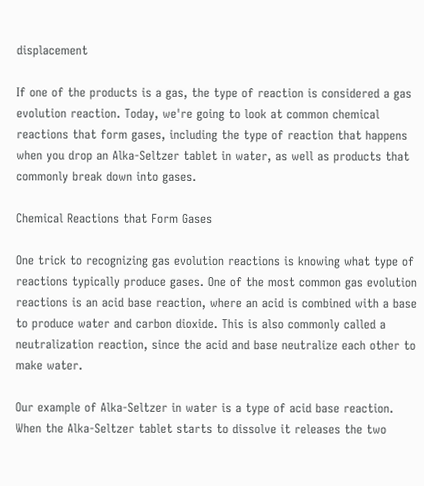displacement

If one of the products is a gas, the type of reaction is considered a gas evolution reaction. Today, we're going to look at common chemical reactions that form gases, including the type of reaction that happens when you drop an Alka-Seltzer tablet in water, as well as products that commonly break down into gases.

Chemical Reactions that Form Gases

One trick to recognizing gas evolution reactions is knowing what type of reactions typically produce gases. One of the most common gas evolution reactions is an acid base reaction, where an acid is combined with a base to produce water and carbon dioxide. This is also commonly called a neutralization reaction, since the acid and base neutralize each other to make water.

Our example of Alka-Seltzer in water is a type of acid base reaction. When the Alka-Seltzer tablet starts to dissolve it releases the two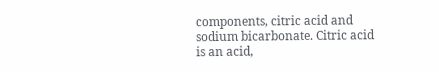components, citric acid and sodium bicarbonate. Citric acid is an acid,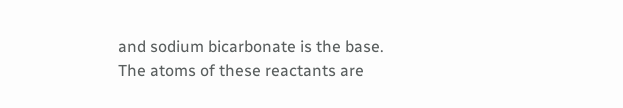and sodium bicarbonate is the base. The atoms of these reactants are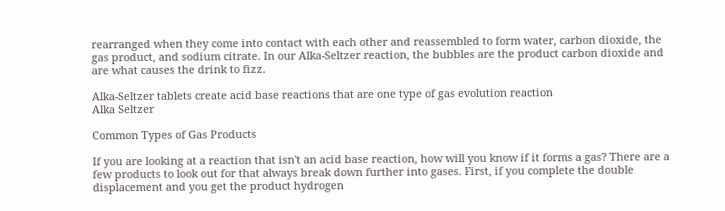rearranged when they come into contact with each other and reassembled to form water, carbon dioxide, the gas product, and sodium citrate. In our Alka-Seltzer reaction, the bubbles are the product carbon dioxide and are what causes the drink to fizz.

Alka-Seltzer tablets create acid base reactions that are one type of gas evolution reaction
Alka Seltzer

Common Types of Gas Products

If you are looking at a reaction that isn't an acid base reaction, how will you know if it forms a gas? There are a few products to look out for that always break down further into gases. First, if you complete the double displacement and you get the product hydrogen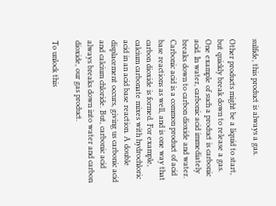sulfide, this product is always a gas.

Other products might be a liquid to start, but quickly break down to release a gas. One example of such a product is carbonic acid. In water, carbonic acid immediately breaks down to carbon dioxide and water. Carbonic acid is a common product of acid base reactions as well, and is one way that carbon dioxide is formed. For example, calcium carbonate mixes with hydrochloric acid in an acid base reaction. A double displacement occurs, giving us carbonic acid and calcium chloride. But, carbonic acid always breaks down into water and carbon dioxide, our gas product.

To unlock this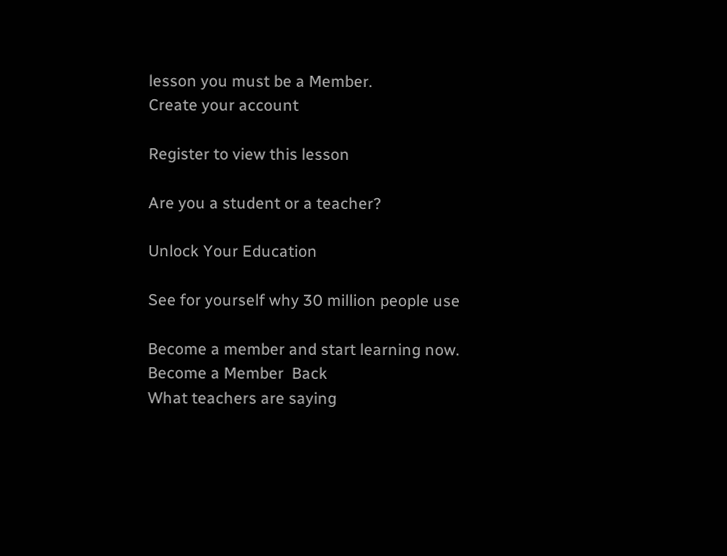lesson you must be a Member.
Create your account

Register to view this lesson

Are you a student or a teacher?

Unlock Your Education

See for yourself why 30 million people use

Become a member and start learning now.
Become a Member  Back
What teachers are saying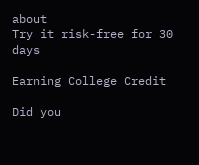about
Try it risk-free for 30 days

Earning College Credit

Did you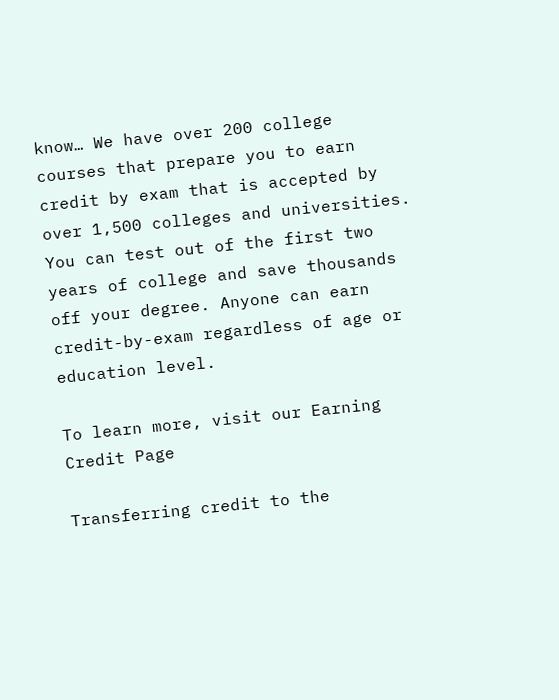know… We have over 200 college courses that prepare you to earn credit by exam that is accepted by over 1,500 colleges and universities. You can test out of the first two years of college and save thousands off your degree. Anyone can earn credit-by-exam regardless of age or education level.

To learn more, visit our Earning Credit Page

Transferring credit to the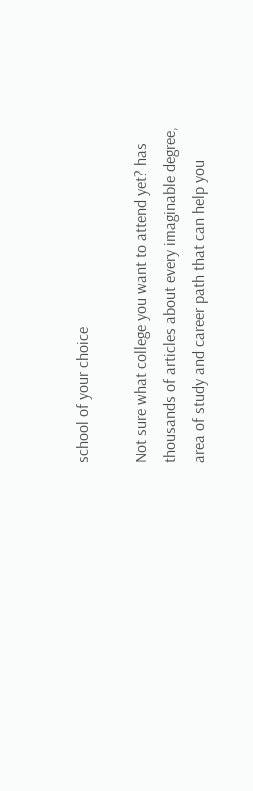school of your choice

Not sure what college you want to attend yet? has thousands of articles about every imaginable degree, area of study and career path that can help you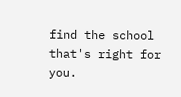find the school that's right for you.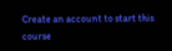Create an account to start this course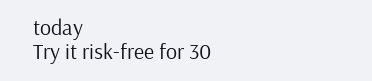today
Try it risk-free for 30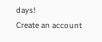days!
Create an account